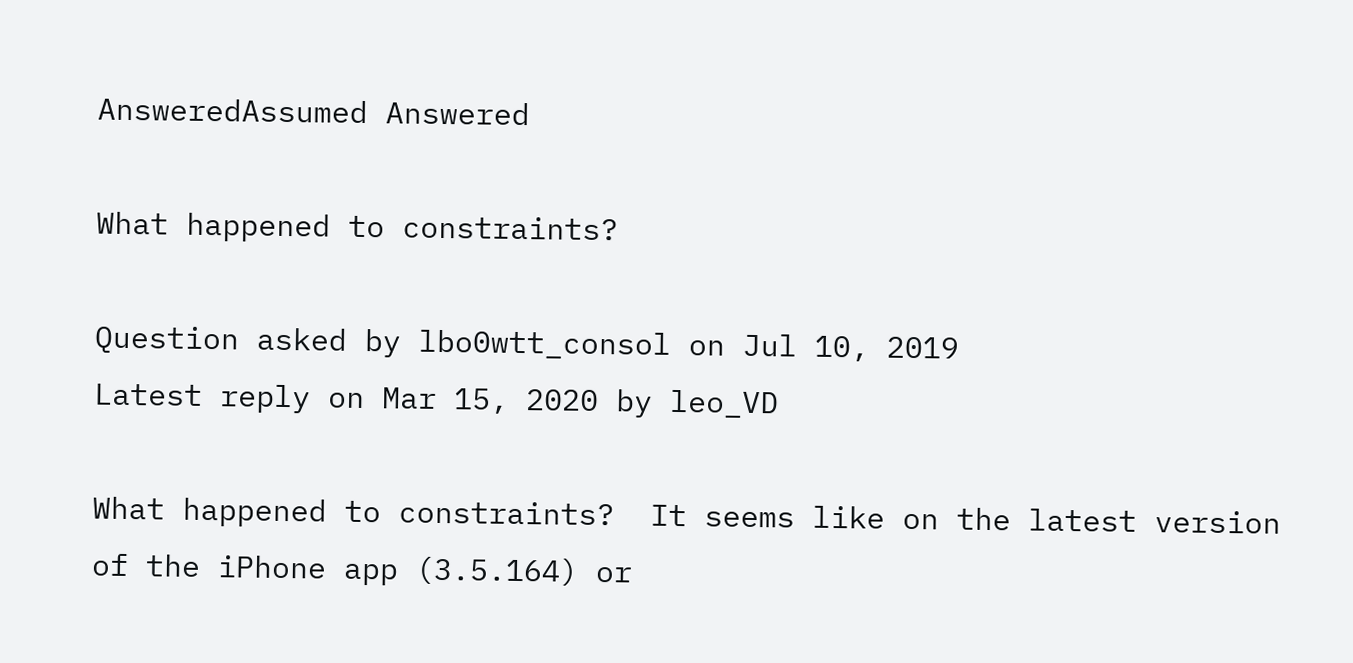AnsweredAssumed Answered

What happened to constraints?

Question asked by lbo0wtt_consol on Jul 10, 2019
Latest reply on Mar 15, 2020 by leo_VD

What happened to constraints?  It seems like on the latest version of the iPhone app (3.5.164) or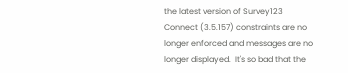the latest version of Survey123 Connect (3.5.157) constraints are no longer enforced and messages are no longer displayed.  It's so bad that the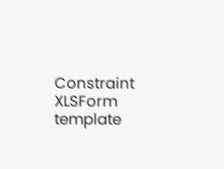Constraint XLSForm template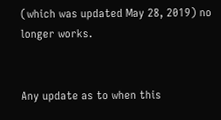(which was updated May 28, 2019) no longer works.


Any update as to when this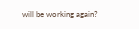will be working again?